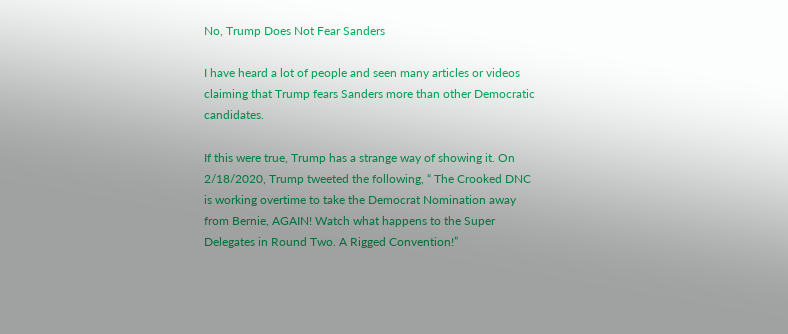No, Trump Does Not Fear Sanders

I have heard a lot of people and seen many articles or videos claiming that Trump fears Sanders more than other Democratic candidates.

If this were true, Trump has a strange way of showing it. On 2/18/2020, Trump tweeted the following, “ The Crooked DNC is working overtime to take the Democrat Nomination away from Bernie, AGAIN! Watch what happens to the Super Delegates in Round Two. A Rigged Convention!”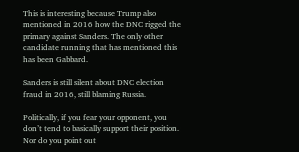This is interesting because Trump also mentioned in 2016 how the DNC rigged the primary against Sanders. The only other candidate running that has mentioned this has been Gabbard.

Sanders is still silent about DNC election fraud in 2016, still blaming Russia.

Politically, if you fear your opponent, you don’t tend to basically support their position. Nor do you point out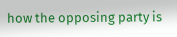how the opposing party is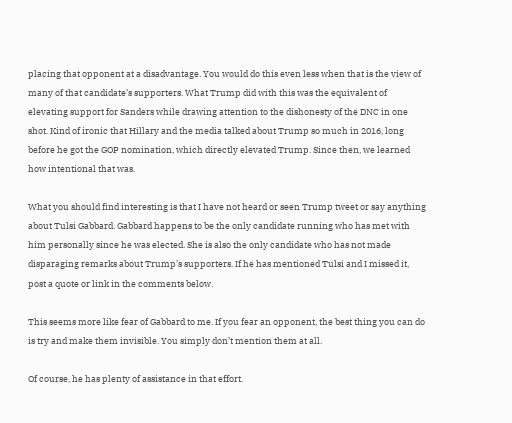placing that opponent at a disadvantage. You would do this even less when that is the view of many of that candidate’s supporters. What Trump did with this was the equivalent of elevating support for Sanders while drawing attention to the dishonesty of the DNC in one shot. Kind of ironic that Hillary and the media talked about Trump so much in 2016, long before he got the GOP nomination, which directly elevated Trump. Since then, we learned how intentional that was.

What you should find interesting is that I have not heard or seen Trump tweet or say anything about Tulsi Gabbard. Gabbard happens to be the only candidate running who has met with him personally since he was elected. She is also the only candidate who has not made disparaging remarks about Trump’s supporters. If he has mentioned Tulsi and I missed it, post a quote or link in the comments below.

This seems more like fear of Gabbard to me. If you fear an opponent, the best thing you can do is try and make them invisible. You simply don’t mention them at all.

Of course, he has plenty of assistance in that effort.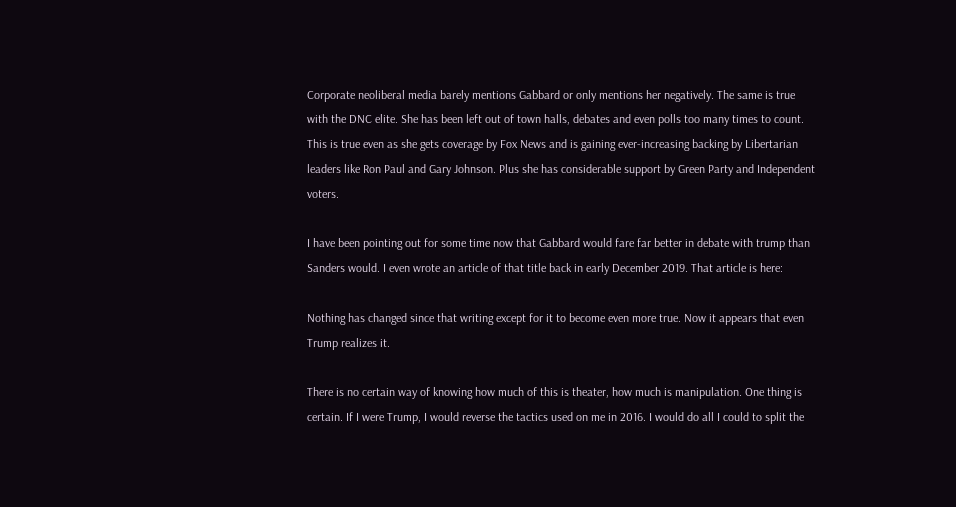Corporate neoliberal media barely mentions Gabbard or only mentions her negatively. The same is true with the DNC elite. She has been left out of town halls, debates and even polls too many times to count. This is true even as she gets coverage by Fox News and is gaining ever-increasing backing by Libertarian leaders like Ron Paul and Gary Johnson. Plus she has considerable support by Green Party and Independent voters.

I have been pointing out for some time now that Gabbard would fare far better in debate with trump than Sanders would. I even wrote an article of that title back in early December 2019. That article is here:

Nothing has changed since that writing except for it to become even more true. Now it appears that even Trump realizes it.

There is no certain way of knowing how much of this is theater, how much is manipulation. One thing is certain. If I were Trump, I would reverse the tactics used on me in 2016. I would do all I could to split the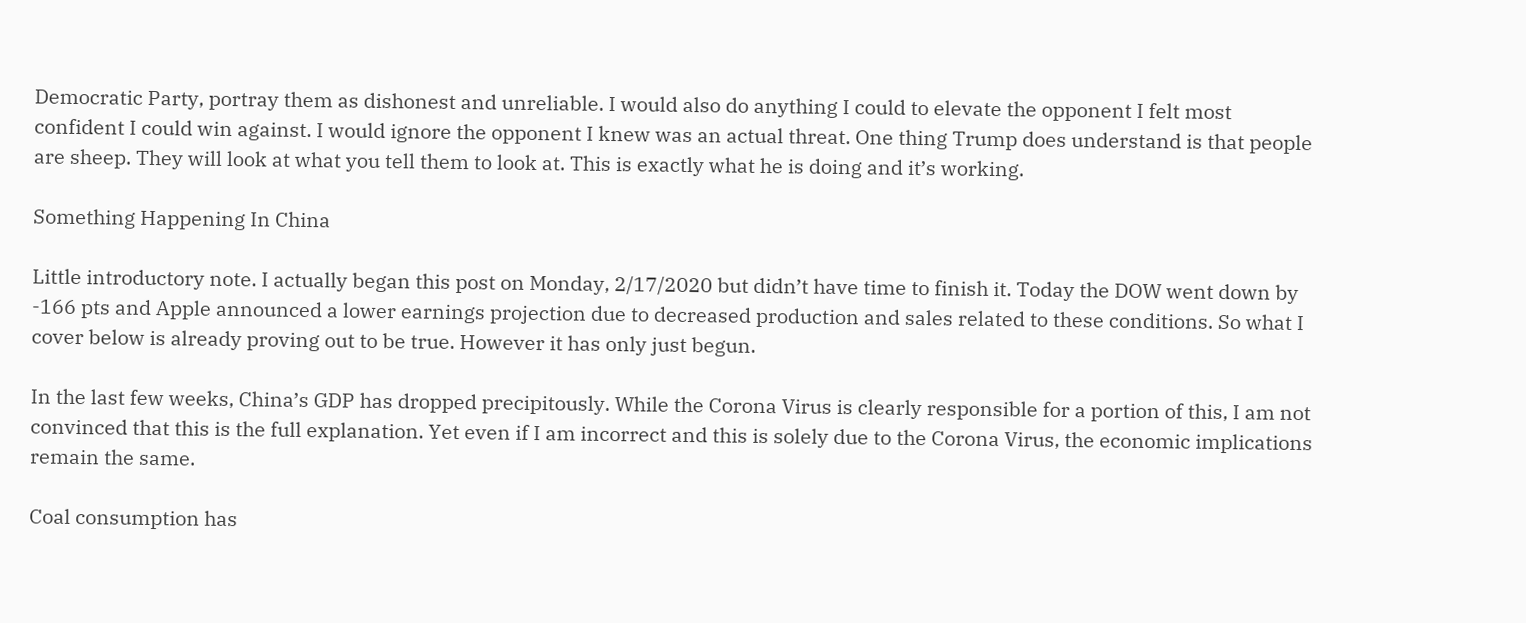Democratic Party, portray them as dishonest and unreliable. I would also do anything I could to elevate the opponent I felt most confident I could win against. I would ignore the opponent I knew was an actual threat. One thing Trump does understand is that people are sheep. They will look at what you tell them to look at. This is exactly what he is doing and it’s working.

Something Happening In China

Little introductory note. I actually began this post on Monday, 2/17/2020 but didn’t have time to finish it. Today the DOW went down by -166 pts and Apple announced a lower earnings projection due to decreased production and sales related to these conditions. So what I cover below is already proving out to be true. However it has only just begun.

In the last few weeks, China’s GDP has dropped precipitously. While the Corona Virus is clearly responsible for a portion of this, I am not convinced that this is the full explanation. Yet even if I am incorrect and this is solely due to the Corona Virus, the economic implications remain the same.

Coal consumption has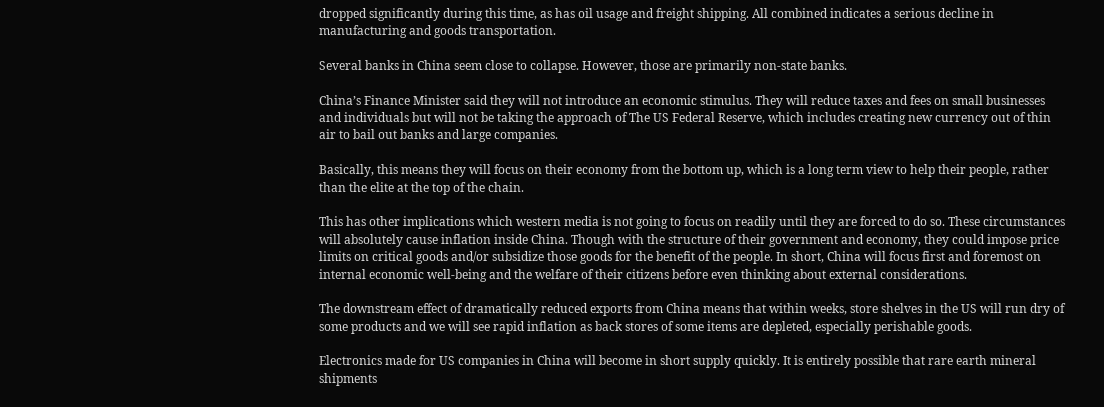dropped significantly during this time, as has oil usage and freight shipping. All combined indicates a serious decline in manufacturing and goods transportation.

Several banks in China seem close to collapse. However, those are primarily non-state banks.

China’s Finance Minister said they will not introduce an economic stimulus. They will reduce taxes and fees on small businesses and individuals but will not be taking the approach of The US Federal Reserve, which includes creating new currency out of thin air to bail out banks and large companies.

Basically, this means they will focus on their economy from the bottom up, which is a long term view to help their people, rather than the elite at the top of the chain.

This has other implications which western media is not going to focus on readily until they are forced to do so. These circumstances will absolutely cause inflation inside China. Though with the structure of their government and economy, they could impose price limits on critical goods and/or subsidize those goods for the benefit of the people. In short, China will focus first and foremost on internal economic well-being and the welfare of their citizens before even thinking about external considerations.

The downstream effect of dramatically reduced exports from China means that within weeks, store shelves in the US will run dry of some products and we will see rapid inflation as back stores of some items are depleted, especially perishable goods.

Electronics made for US companies in China will become in short supply quickly. It is entirely possible that rare earth mineral shipments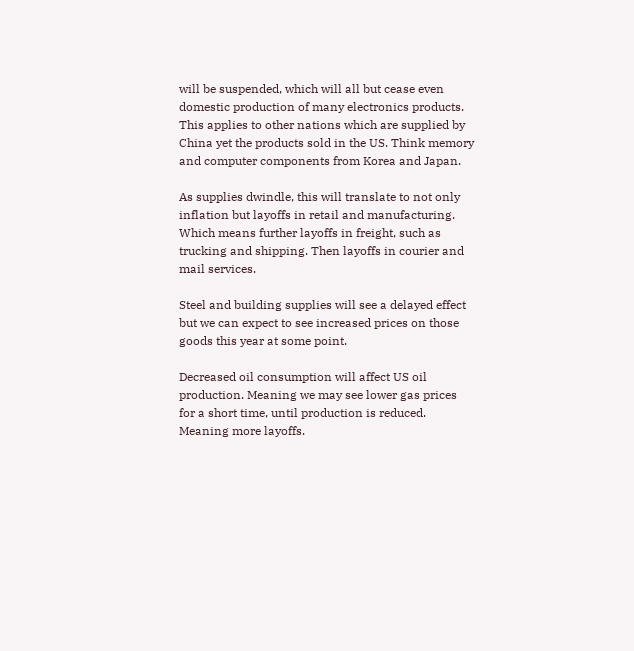will be suspended, which will all but cease even domestic production of many electronics products. This applies to other nations which are supplied by China yet the products sold in the US. Think memory and computer components from Korea and Japan.

As supplies dwindle, this will translate to not only inflation but layoffs in retail and manufacturing. Which means further layoffs in freight, such as trucking and shipping. Then layoffs in courier and mail services.

Steel and building supplies will see a delayed effect but we can expect to see increased prices on those goods this year at some point.

Decreased oil consumption will affect US oil production. Meaning we may see lower gas prices for a short time, until production is reduced. Meaning more layoffs.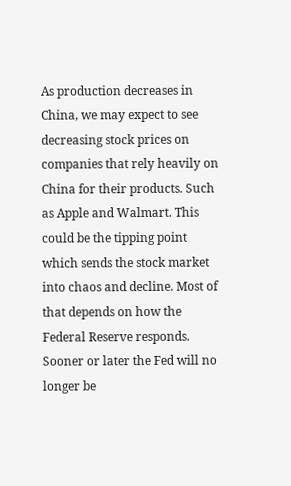As production decreases in China, we may expect to see decreasing stock prices on companies that rely heavily on China for their products. Such as Apple and Walmart. This could be the tipping point which sends the stock market into chaos and decline. Most of that depends on how the Federal Reserve responds. Sooner or later the Fed will no longer be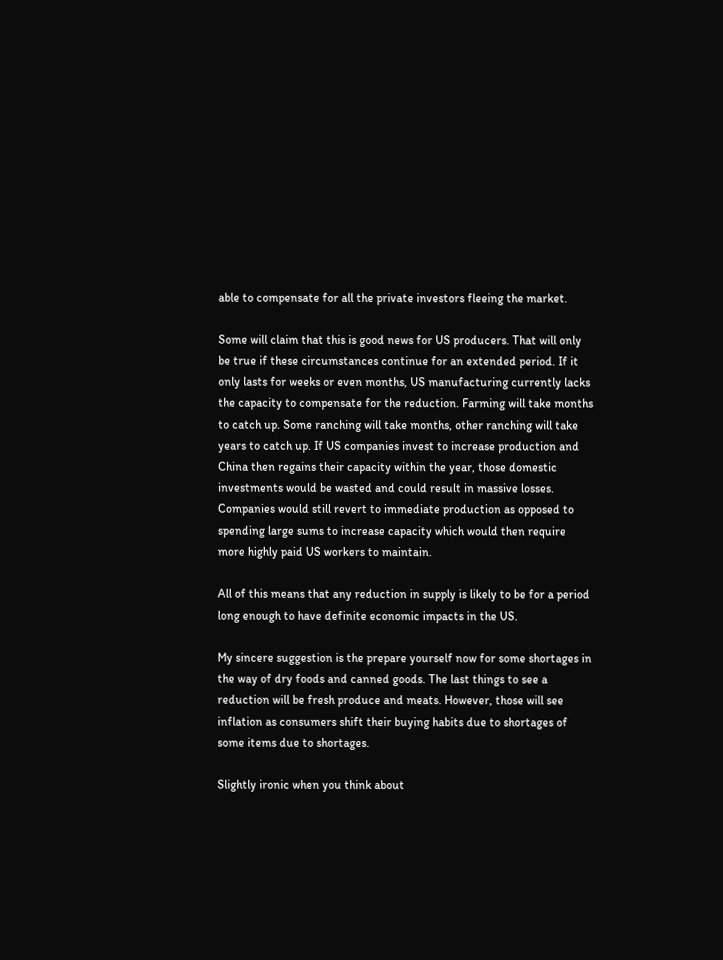able to compensate for all the private investors fleeing the market.

Some will claim that this is good news for US producers. That will only be true if these circumstances continue for an extended period. If it only lasts for weeks or even months, US manufacturing currently lacks the capacity to compensate for the reduction. Farming will take months to catch up. Some ranching will take months, other ranching will take years to catch up. If US companies invest to increase production and China then regains their capacity within the year, those domestic investments would be wasted and could result in massive losses. Companies would still revert to immediate production as opposed to spending large sums to increase capacity which would then require more highly paid US workers to maintain.

All of this means that any reduction in supply is likely to be for a period long enough to have definite economic impacts in the US.

My sincere suggestion is the prepare yourself now for some shortages in the way of dry foods and canned goods. The last things to see a reduction will be fresh produce and meats. However, those will see inflation as consumers shift their buying habits due to shortages of some items due to shortages.

Slightly ironic when you think about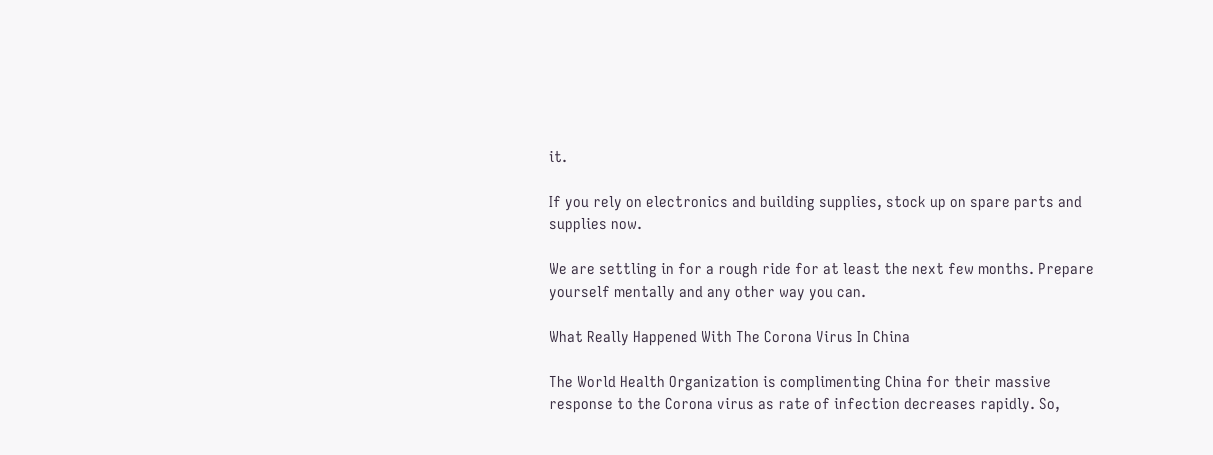it.

If you rely on electronics and building supplies, stock up on spare parts and supplies now.

We are settling in for a rough ride for at least the next few months. Prepare yourself mentally and any other way you can.

What Really Happened With The Corona Virus In China

The World Health Organization is complimenting China for their massive response to the Corona virus as rate of infection decreases rapidly. So,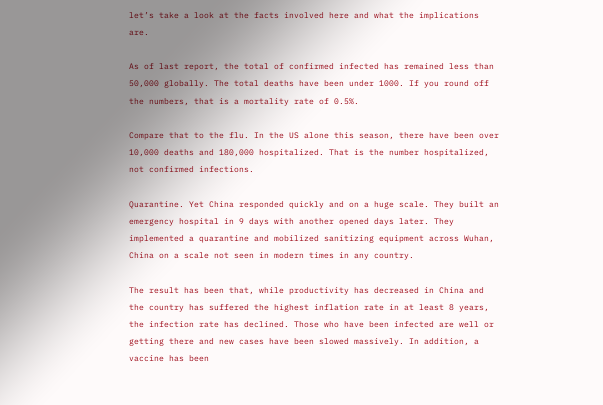let’s take a look at the facts involved here and what the implications are.

As of last report, the total of confirmed infected has remained less than 50,000 globally. The total deaths have been under 1000. If you round off the numbers, that is a mortality rate of 0.5%.

Compare that to the flu. In the US alone this season, there have been over 10,000 deaths and 180,000 hospitalized. That is the number hospitalized, not confirmed infections.

Quarantine. Yet China responded quickly and on a huge scale. They built an emergency hospital in 9 days with another opened days later. They implemented a quarantine and mobilized sanitizing equipment across Wuhan, China on a scale not seen in modern times in any country.

The result has been that, while productivity has decreased in China and the country has suffered the highest inflation rate in at least 8 years, the infection rate has declined. Those who have been infected are well or getting there and new cases have been slowed massively. In addition, a vaccine has been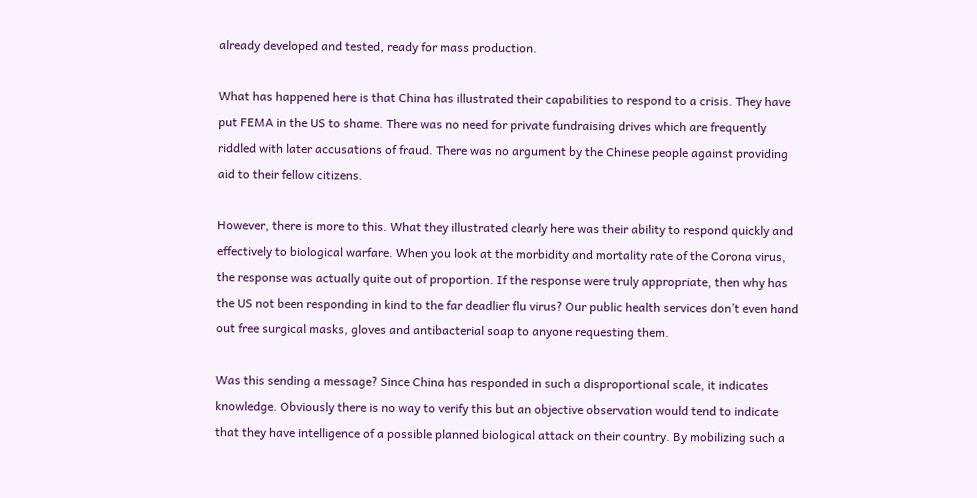already developed and tested, ready for mass production.

What has happened here is that China has illustrated their capabilities to respond to a crisis. They have put FEMA in the US to shame. There was no need for private fundraising drives which are frequently riddled with later accusations of fraud. There was no argument by the Chinese people against providing aid to their fellow citizens.

However, there is more to this. What they illustrated clearly here was their ability to respond quickly and effectively to biological warfare. When you look at the morbidity and mortality rate of the Corona virus, the response was actually quite out of proportion. If the response were truly appropriate, then why has the US not been responding in kind to the far deadlier flu virus? Our public health services don’t even hand out free surgical masks, gloves and antibacterial soap to anyone requesting them.

Was this sending a message? Since China has responded in such a disproportional scale, it indicates knowledge. Obviously there is no way to verify this but an objective observation would tend to indicate that they have intelligence of a possible planned biological attack on their country. By mobilizing such a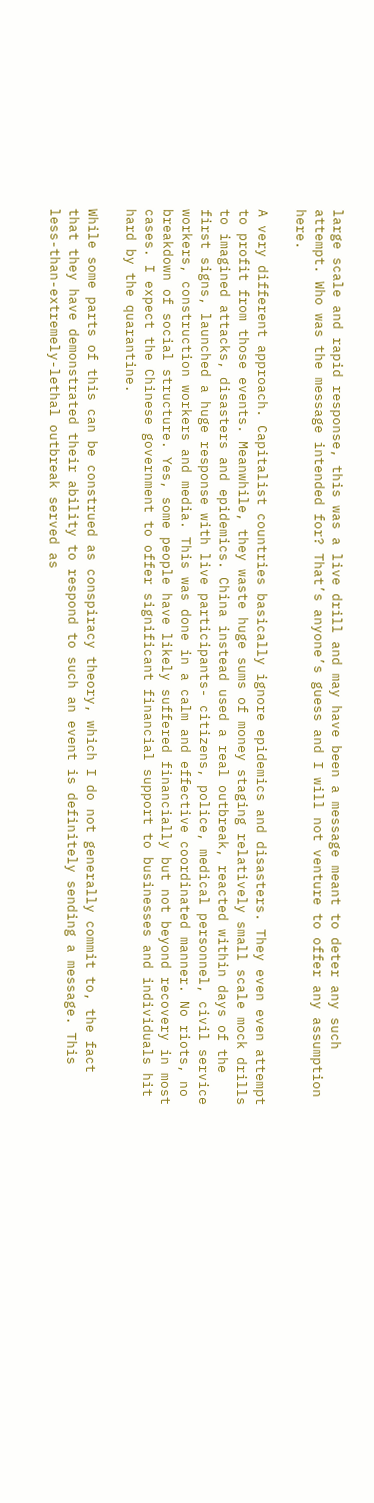large scale and rapid response, this was a live drill and may have been a message meant to deter any such attempt. Who was the message intended for? That’s anyone’s guess and I will not venture to offer any assumption here.

A very different approach. Capitalist countries basically ignore epidemics and disasters. They even even attempt to profit from those events. Meanwhile, they waste huge sums of money staging relatively small scale mock drills to imagined attacks, disasters and epidemics. China instead used a real outbreak, reacted within days of the first signs, launched a huge response with live participants- citizens, police, medical personnel, civil service workers, construction workers and media. This was done in a calm and effective coordinated manner. No riots, no breakdown of social structure. Yes, some people have likely suffered financially but not beyond recovery in most cases. I expect the Chinese government to offer significant financial support to businesses and individuals hit hard by the quarantine.

While some parts of this can be construed as conspiracy theory, which I do not generally commit to, the fact that they have demonstrated their ability to respond to such an event is definitely sending a message. This less-than-extremely-lethal outbreak served as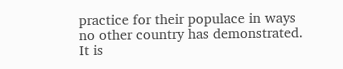practice for their populace in ways no other country has demonstrated. It is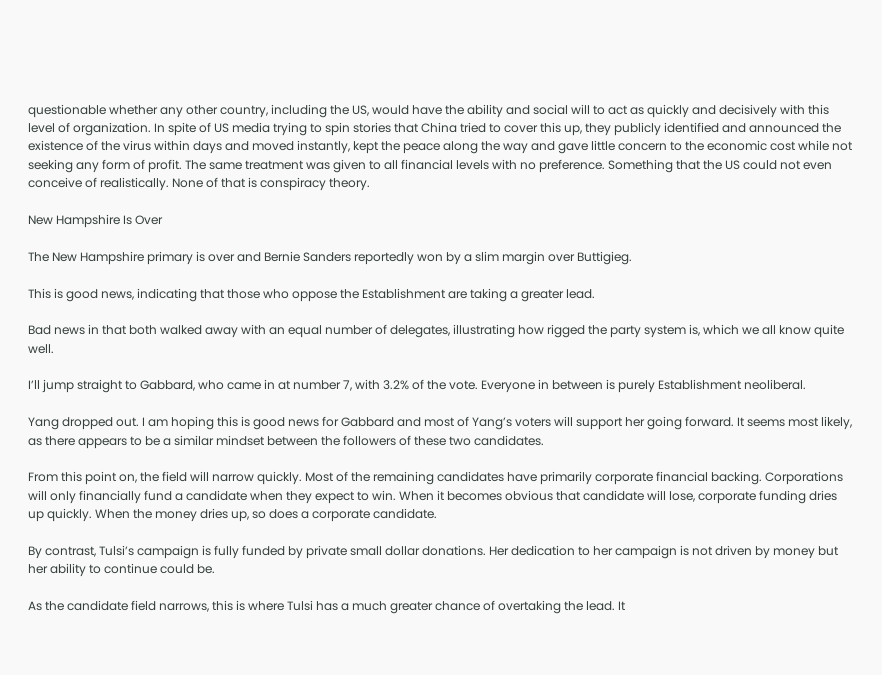questionable whether any other country, including the US, would have the ability and social will to act as quickly and decisively with this level of organization. In spite of US media trying to spin stories that China tried to cover this up, they publicly identified and announced the existence of the virus within days and moved instantly, kept the peace along the way and gave little concern to the economic cost while not seeking any form of profit. The same treatment was given to all financial levels with no preference. Something that the US could not even conceive of realistically. None of that is conspiracy theory.

New Hampshire Is Over

The New Hampshire primary is over and Bernie Sanders reportedly won by a slim margin over Buttigieg.

This is good news, indicating that those who oppose the Establishment are taking a greater lead.

Bad news in that both walked away with an equal number of delegates, illustrating how rigged the party system is, which we all know quite well.

I’ll jump straight to Gabbard, who came in at number 7, with 3.2% of the vote. Everyone in between is purely Establishment neoliberal.

Yang dropped out. I am hoping this is good news for Gabbard and most of Yang’s voters will support her going forward. It seems most likely, as there appears to be a similar mindset between the followers of these two candidates.

From this point on, the field will narrow quickly. Most of the remaining candidates have primarily corporate financial backing. Corporations will only financially fund a candidate when they expect to win. When it becomes obvious that candidate will lose, corporate funding dries up quickly. When the money dries up, so does a corporate candidate.

By contrast, Tulsi’s campaign is fully funded by private small dollar donations. Her dedication to her campaign is not driven by money but her ability to continue could be.

As the candidate field narrows, this is where Tulsi has a much greater chance of overtaking the lead. It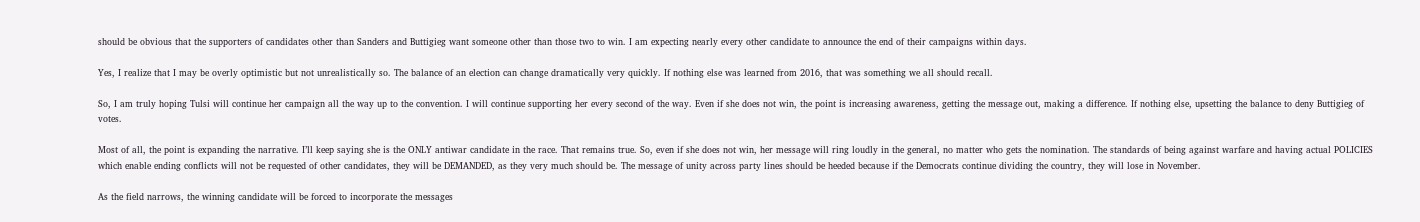should be obvious that the supporters of candidates other than Sanders and Buttigieg want someone other than those two to win. I am expecting nearly every other candidate to announce the end of their campaigns within days.

Yes, I realize that I may be overly optimistic but not unrealistically so. The balance of an election can change dramatically very quickly. If nothing else was learned from 2016, that was something we all should recall.

So, I am truly hoping Tulsi will continue her campaign all the way up to the convention. I will continue supporting her every second of the way. Even if she does not win, the point is increasing awareness, getting the message out, making a difference. If nothing else, upsetting the balance to deny Buttigieg of votes.

Most of all, the point is expanding the narrative. I’ll keep saying she is the ONLY antiwar candidate in the race. That remains true. So, even if she does not win, her message will ring loudly in the general, no matter who gets the nomination. The standards of being against warfare and having actual POLICIES which enable ending conflicts will not be requested of other candidates, they will be DEMANDED, as they very much should be. The message of unity across party lines should be heeded because if the Democrats continue dividing the country, they will lose in November.

As the field narrows, the winning candidate will be forced to incorporate the messages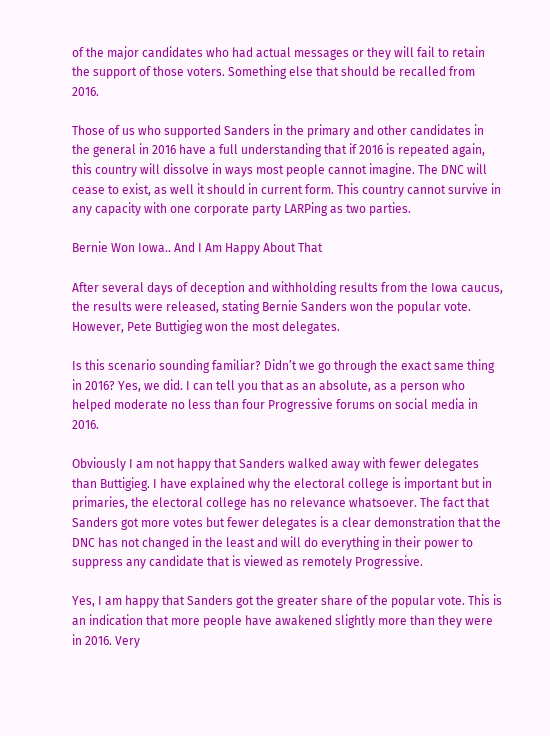of the major candidates who had actual messages or they will fail to retain the support of those voters. Something else that should be recalled from 2016.

Those of us who supported Sanders in the primary and other candidates in the general in 2016 have a full understanding that if 2016 is repeated again, this country will dissolve in ways most people cannot imagine. The DNC will cease to exist, as well it should in current form. This country cannot survive in any capacity with one corporate party LARPing as two parties.

Bernie Won Iowa.. And I Am Happy About That

After several days of deception and withholding results from the Iowa caucus, the results were released, stating Bernie Sanders won the popular vote. However, Pete Buttigieg won the most delegates.

Is this scenario sounding familiar? Didn’t we go through the exact same thing in 2016? Yes, we did. I can tell you that as an absolute, as a person who helped moderate no less than four Progressive forums on social media in 2016.

Obviously I am not happy that Sanders walked away with fewer delegates than Buttigieg. I have explained why the electoral college is important but in primaries, the electoral college has no relevance whatsoever. The fact that Sanders got more votes but fewer delegates is a clear demonstration that the DNC has not changed in the least and will do everything in their power to suppress any candidate that is viewed as remotely Progressive.

Yes, I am happy that Sanders got the greater share of the popular vote. This is an indication that more people have awakened slightly more than they were in 2016. Very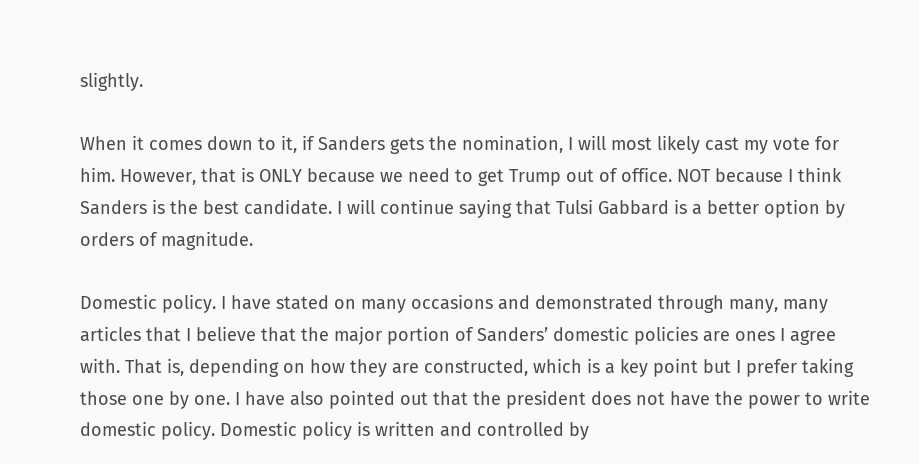slightly.

When it comes down to it, if Sanders gets the nomination, I will most likely cast my vote for him. However, that is ONLY because we need to get Trump out of office. NOT because I think Sanders is the best candidate. I will continue saying that Tulsi Gabbard is a better option by orders of magnitude.

Domestic policy. I have stated on many occasions and demonstrated through many, many articles that I believe that the major portion of Sanders’ domestic policies are ones I agree with. That is, depending on how they are constructed, which is a key point but I prefer taking those one by one. I have also pointed out that the president does not have the power to write domestic policy. Domestic policy is written and controlled by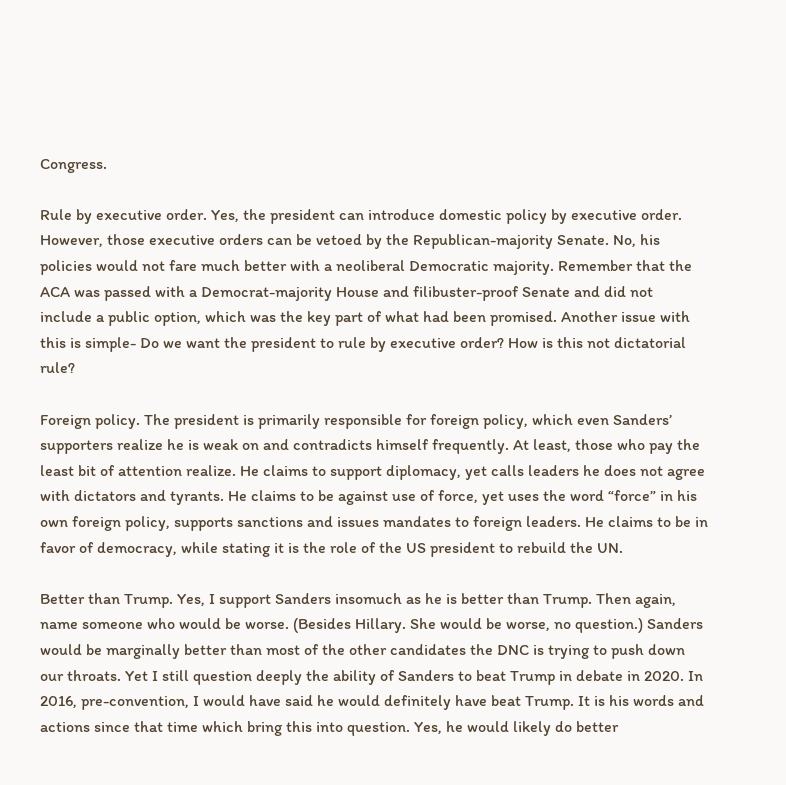Congress.

Rule by executive order. Yes, the president can introduce domestic policy by executive order. However, those executive orders can be vetoed by the Republican-majority Senate. No, his policies would not fare much better with a neoliberal Democratic majority. Remember that the ACA was passed with a Democrat-majority House and filibuster-proof Senate and did not include a public option, which was the key part of what had been promised. Another issue with this is simple- Do we want the president to rule by executive order? How is this not dictatorial rule?

Foreign policy. The president is primarily responsible for foreign policy, which even Sanders’ supporters realize he is weak on and contradicts himself frequently. At least, those who pay the least bit of attention realize. He claims to support diplomacy, yet calls leaders he does not agree with dictators and tyrants. He claims to be against use of force, yet uses the word “force” in his own foreign policy, supports sanctions and issues mandates to foreign leaders. He claims to be in favor of democracy, while stating it is the role of the US president to rebuild the UN.

Better than Trump. Yes, I support Sanders insomuch as he is better than Trump. Then again, name someone who would be worse. (Besides Hillary. She would be worse, no question.) Sanders would be marginally better than most of the other candidates the DNC is trying to push down our throats. Yet I still question deeply the ability of Sanders to beat Trump in debate in 2020. In 2016, pre-convention, I would have said he would definitely have beat Trump. It is his words and actions since that time which bring this into question. Yes, he would likely do better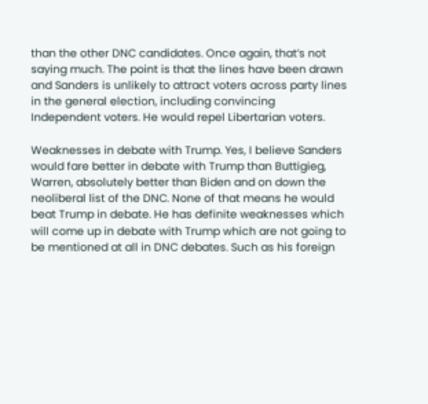than the other DNC candidates. Once again, that’s not saying much. The point is that the lines have been drawn and Sanders is unlikely to attract voters across party lines in the general election, including convincing Independent voters. He would repel Libertarian voters.

Weaknesses in debate with Trump. Yes, I believe Sanders would fare better in debate with Trump than Buttigieg, Warren, absolutely better than Biden and on down the neoliberal list of the DNC. None of that means he would beat Trump in debate. He has definite weaknesses which will come up in debate with Trump which are not going to be mentioned at all in DNC debates. Such as his foreign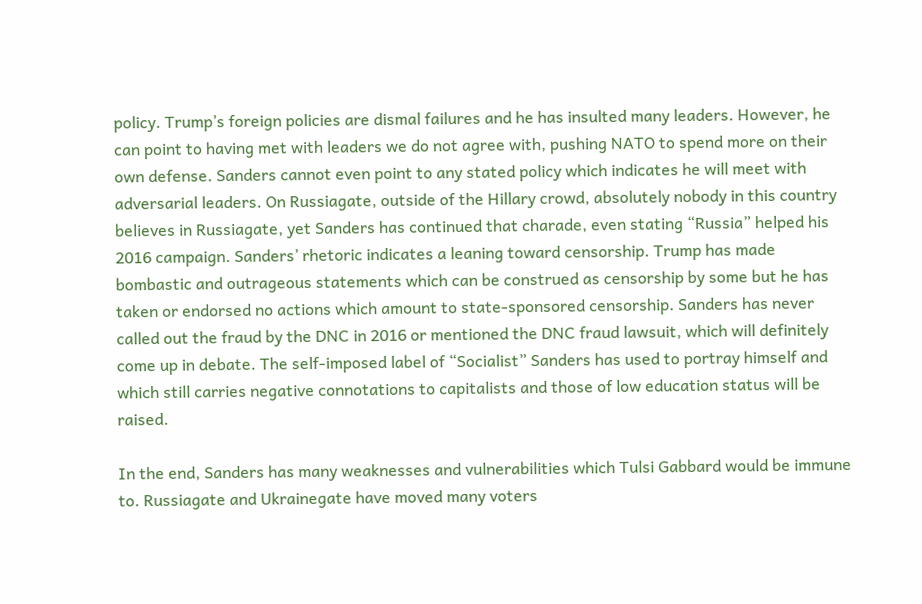policy. Trump’s foreign policies are dismal failures and he has insulted many leaders. However, he can point to having met with leaders we do not agree with, pushing NATO to spend more on their own defense. Sanders cannot even point to any stated policy which indicates he will meet with adversarial leaders. On Russiagate, outside of the Hillary crowd, absolutely nobody in this country believes in Russiagate, yet Sanders has continued that charade, even stating “Russia” helped his 2016 campaign. Sanders’ rhetoric indicates a leaning toward censorship. Trump has made bombastic and outrageous statements which can be construed as censorship by some but he has taken or endorsed no actions which amount to state-sponsored censorship. Sanders has never called out the fraud by the DNC in 2016 or mentioned the DNC fraud lawsuit, which will definitely come up in debate. The self-imposed label of “Socialist” Sanders has used to portray himself and which still carries negative connotations to capitalists and those of low education status will be raised.

In the end, Sanders has many weaknesses and vulnerabilities which Tulsi Gabbard would be immune to. Russiagate and Ukrainegate have moved many voters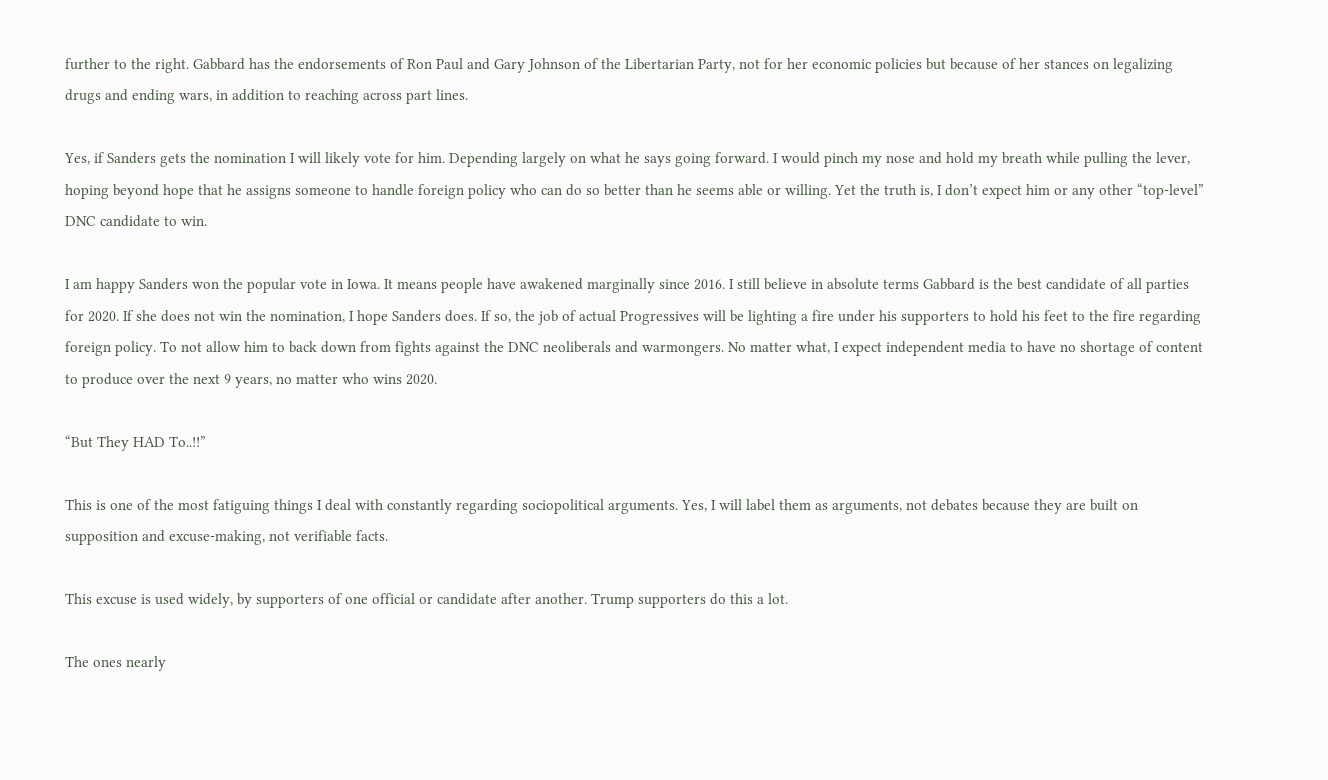further to the right. Gabbard has the endorsements of Ron Paul and Gary Johnson of the Libertarian Party, not for her economic policies but because of her stances on legalizing drugs and ending wars, in addition to reaching across part lines.

Yes, if Sanders gets the nomination I will likely vote for him. Depending largely on what he says going forward. I would pinch my nose and hold my breath while pulling the lever, hoping beyond hope that he assigns someone to handle foreign policy who can do so better than he seems able or willing. Yet the truth is, I don’t expect him or any other “top-level” DNC candidate to win.

I am happy Sanders won the popular vote in Iowa. It means people have awakened marginally since 2016. I still believe in absolute terms Gabbard is the best candidate of all parties for 2020. If she does not win the nomination, I hope Sanders does. If so, the job of actual Progressives will be lighting a fire under his supporters to hold his feet to the fire regarding foreign policy. To not allow him to back down from fights against the DNC neoliberals and warmongers. No matter what, I expect independent media to have no shortage of content to produce over the next 9 years, no matter who wins 2020.

“But They HAD To..!!”

This is one of the most fatiguing things I deal with constantly regarding sociopolitical arguments. Yes, I will label them as arguments, not debates because they are built on supposition and excuse-making, not verifiable facts.

This excuse is used widely, by supporters of one official or candidate after another. Trump supporters do this a lot.

The ones nearly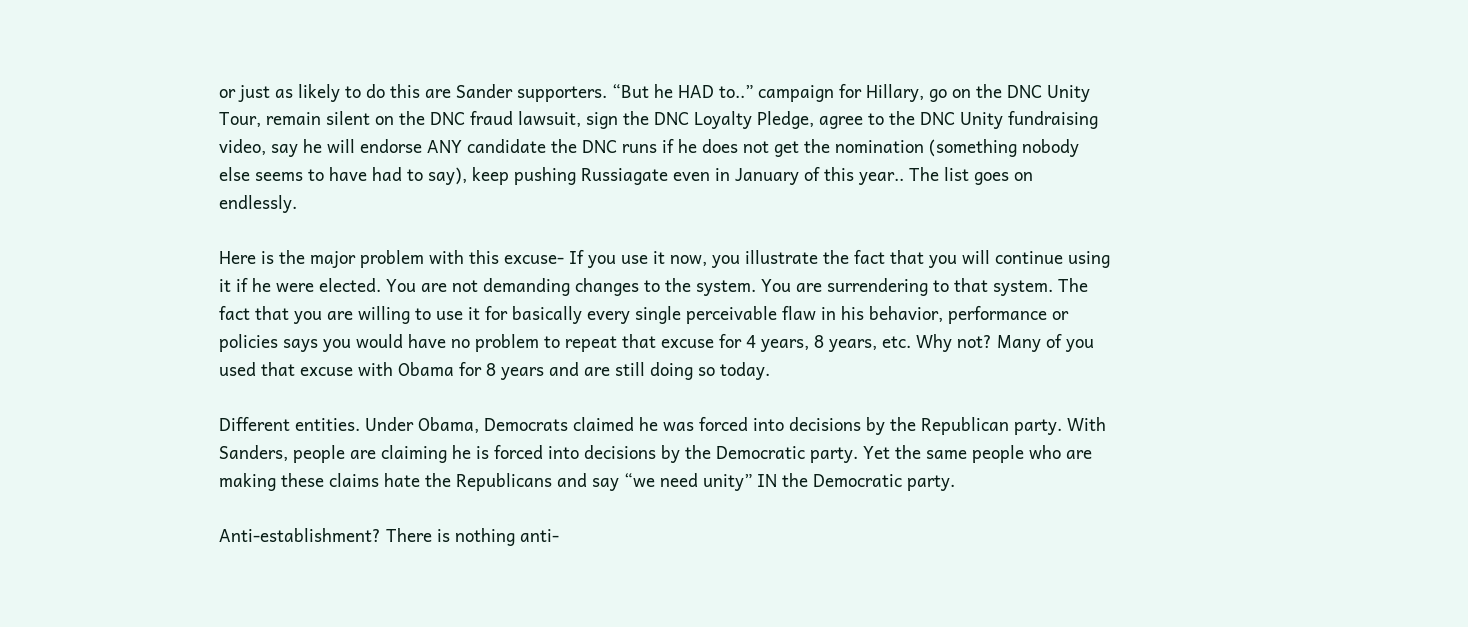or just as likely to do this are Sander supporters. “But he HAD to..” campaign for Hillary, go on the DNC Unity Tour, remain silent on the DNC fraud lawsuit, sign the DNC Loyalty Pledge, agree to the DNC Unity fundraising video, say he will endorse ANY candidate the DNC runs if he does not get the nomination (something nobody else seems to have had to say), keep pushing Russiagate even in January of this year.. The list goes on endlessly.

Here is the major problem with this excuse- If you use it now, you illustrate the fact that you will continue using it if he were elected. You are not demanding changes to the system. You are surrendering to that system. The fact that you are willing to use it for basically every single perceivable flaw in his behavior, performance or policies says you would have no problem to repeat that excuse for 4 years, 8 years, etc. Why not? Many of you used that excuse with Obama for 8 years and are still doing so today.

Different entities. Under Obama, Democrats claimed he was forced into decisions by the Republican party. With Sanders, people are claiming he is forced into decisions by the Democratic party. Yet the same people who are making these claims hate the Republicans and say “we need unity” IN the Democratic party.

Anti-establishment? There is nothing anti-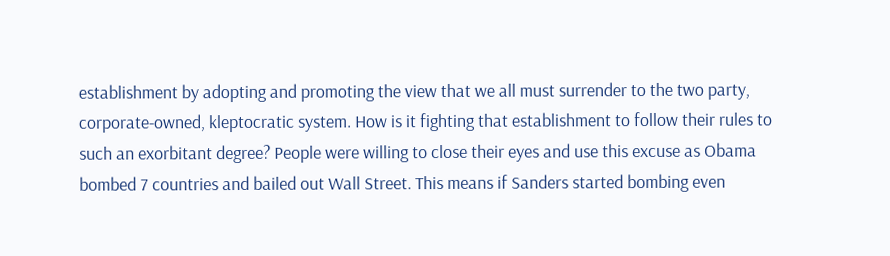establishment by adopting and promoting the view that we all must surrender to the two party, corporate-owned, kleptocratic system. How is it fighting that establishment to follow their rules to such an exorbitant degree? People were willing to close their eyes and use this excuse as Obama bombed 7 countries and bailed out Wall Street. This means if Sanders started bombing even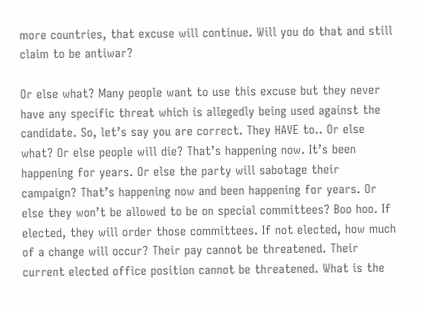more countries, that excuse will continue. Will you do that and still claim to be antiwar?

Or else what? Many people want to use this excuse but they never have any specific threat which is allegedly being used against the candidate. So, let’s say you are correct. They HAVE to.. Or else what? Or else people will die? That’s happening now. It’s been happening for years. Or else the party will sabotage their campaign? That’s happening now and been happening for years. Or else they won’t be allowed to be on special committees? Boo hoo. If elected, they will order those committees. If not elected, how much of a change will occur? Their pay cannot be threatened. Their current elected office position cannot be threatened. What is the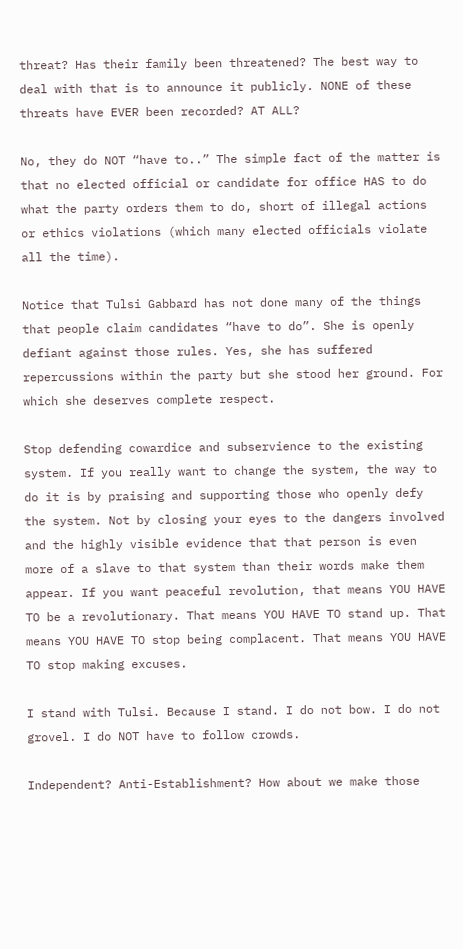threat? Has their family been threatened? The best way to deal with that is to announce it publicly. NONE of these threats have EVER been recorded? AT ALL?

No, they do NOT “have to..” The simple fact of the matter is that no elected official or candidate for office HAS to do what the party orders them to do, short of illegal actions or ethics violations (which many elected officials violate all the time).

Notice that Tulsi Gabbard has not done many of the things that people claim candidates “have to do”. She is openly defiant against those rules. Yes, she has suffered repercussions within the party but she stood her ground. For which she deserves complete respect.

Stop defending cowardice and subservience to the existing system. If you really want to change the system, the way to do it is by praising and supporting those who openly defy the system. Not by closing your eyes to the dangers involved and the highly visible evidence that that person is even more of a slave to that system than their words make them appear. If you want peaceful revolution, that means YOU HAVE TO be a revolutionary. That means YOU HAVE TO stand up. That means YOU HAVE TO stop being complacent. That means YOU HAVE TO stop making excuses.

I stand with Tulsi. Because I stand. I do not bow. I do not grovel. I do NOT have to follow crowds.

Independent? Anti-Establishment? How about we make those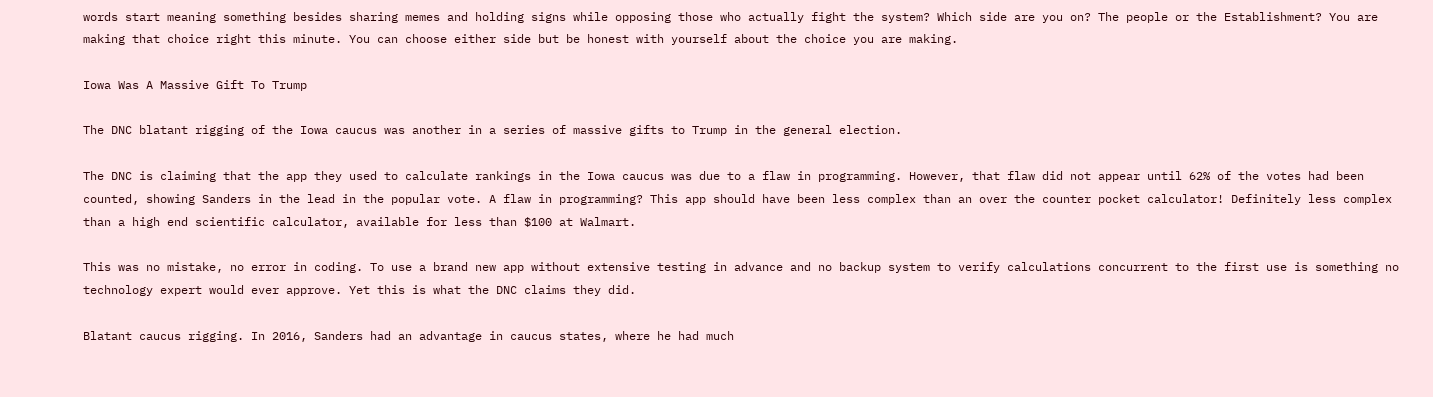words start meaning something besides sharing memes and holding signs while opposing those who actually fight the system? Which side are you on? The people or the Establishment? You are making that choice right this minute. You can choose either side but be honest with yourself about the choice you are making.

Iowa Was A Massive Gift To Trump

The DNC blatant rigging of the Iowa caucus was another in a series of massive gifts to Trump in the general election.

The DNC is claiming that the app they used to calculate rankings in the Iowa caucus was due to a flaw in programming. However, that flaw did not appear until 62% of the votes had been counted, showing Sanders in the lead in the popular vote. A flaw in programming? This app should have been less complex than an over the counter pocket calculator! Definitely less complex than a high end scientific calculator, available for less than $100 at Walmart.

This was no mistake, no error in coding. To use a brand new app without extensive testing in advance and no backup system to verify calculations concurrent to the first use is something no technology expert would ever approve. Yet this is what the DNC claims they did.

Blatant caucus rigging. In 2016, Sanders had an advantage in caucus states, where he had much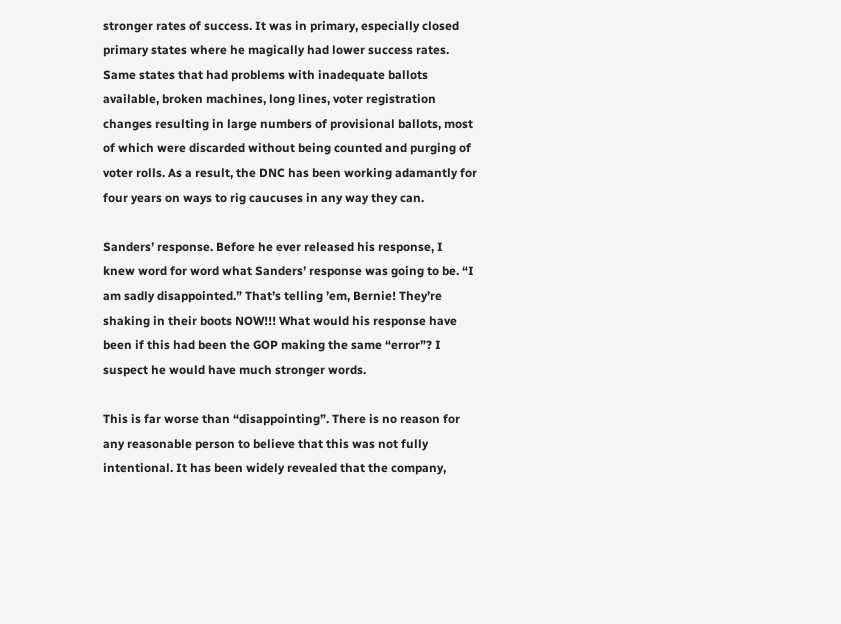stronger rates of success. It was in primary, especially closed primary states where he magically had lower success rates. Same states that had problems with inadequate ballots available, broken machines, long lines, voter registration changes resulting in large numbers of provisional ballots, most of which were discarded without being counted and purging of voter rolls. As a result, the DNC has been working adamantly for four years on ways to rig caucuses in any way they can.

Sanders’ response. Before he ever released his response, I knew word for word what Sanders’ response was going to be. “I am sadly disappointed.” That’s telling ’em, Bernie! They’re shaking in their boots NOW!!! What would his response have been if this had been the GOP making the same “error”? I suspect he would have much stronger words.

This is far worse than “disappointing”. There is no reason for any reasonable person to believe that this was not fully intentional. It has been widely revealed that the company,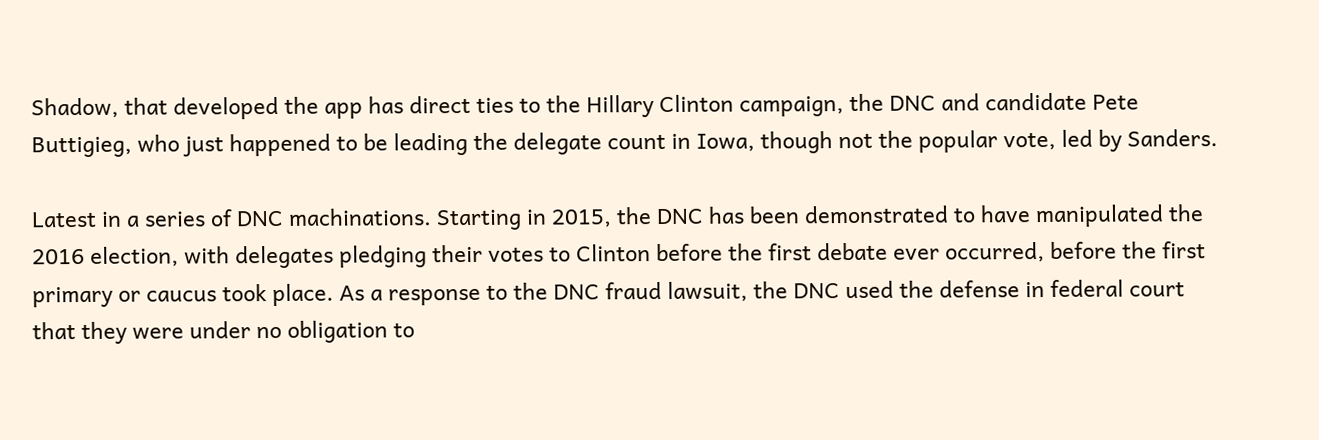Shadow, that developed the app has direct ties to the Hillary Clinton campaign, the DNC and candidate Pete Buttigieg, who just happened to be leading the delegate count in Iowa, though not the popular vote, led by Sanders.

Latest in a series of DNC machinations. Starting in 2015, the DNC has been demonstrated to have manipulated the 2016 election, with delegates pledging their votes to Clinton before the first debate ever occurred, before the first primary or caucus took place. As a response to the DNC fraud lawsuit, the DNC used the defense in federal court that they were under no obligation to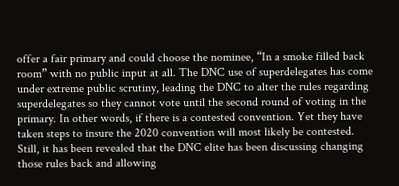offer a fair primary and could choose the nominee, “In a smoke filled back room” with no public input at all. The DNC use of superdelegates has come under extreme public scrutiny, leading the DNC to alter the rules regarding superdelegates so they cannot vote until the second round of voting in the primary. In other words, if there is a contested convention. Yet they have taken steps to insure the 2020 convention will most likely be contested. Still, it has been revealed that the DNC elite has been discussing changing those rules back and allowing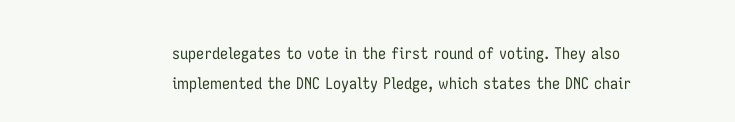superdelegates to vote in the first round of voting. They also implemented the DNC Loyalty Pledge, which states the DNC chair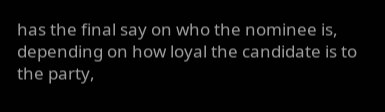has the final say on who the nominee is, depending on how loyal the candidate is to the party,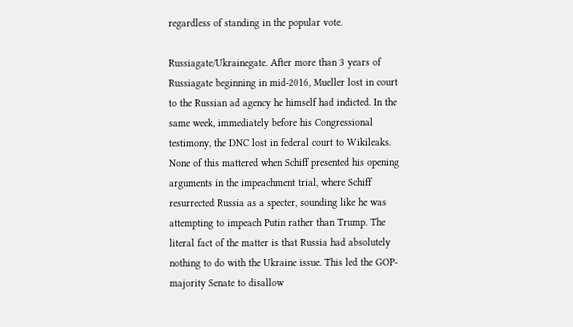regardless of standing in the popular vote.

Russiagate/Ukrainegate. After more than 3 years of Russiagate beginning in mid-2016, Mueller lost in court to the Russian ad agency he himself had indicted. In the same week, immediately before his Congressional testimony, the DNC lost in federal court to Wikileaks. None of this mattered when Schiff presented his opening arguments in the impeachment trial, where Schiff resurrected Russia as a specter, sounding like he was attempting to impeach Putin rather than Trump. The literal fact of the matter is that Russia had absolutely nothing to do with the Ukraine issue. This led the GOP-majority Senate to disallow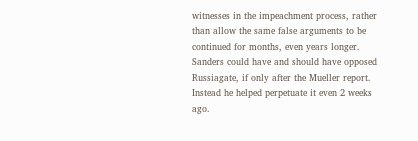witnesses in the impeachment process, rather than allow the same false arguments to be continued for months, even years longer. Sanders could have and should have opposed Russiagate, if only after the Mueller report. Instead he helped perpetuate it even 2 weeks ago.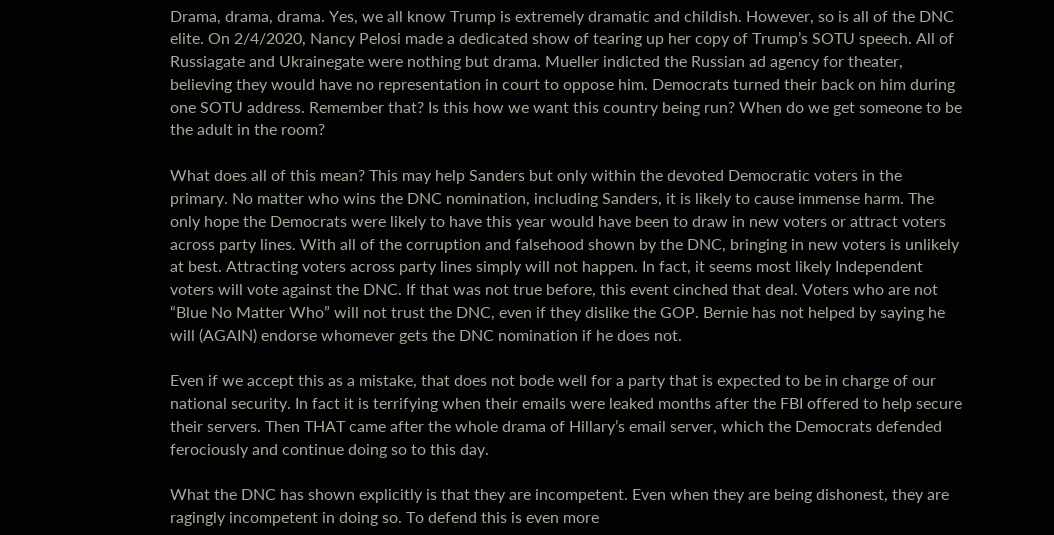Drama, drama, drama. Yes, we all know Trump is extremely dramatic and childish. However, so is all of the DNC elite. On 2/4/2020, Nancy Pelosi made a dedicated show of tearing up her copy of Trump’s SOTU speech. All of Russiagate and Ukrainegate were nothing but drama. Mueller indicted the Russian ad agency for theater, believing they would have no representation in court to oppose him. Democrats turned their back on him during one SOTU address. Remember that? Is this how we want this country being run? When do we get someone to be the adult in the room?

What does all of this mean? This may help Sanders but only within the devoted Democratic voters in the primary. No matter who wins the DNC nomination, including Sanders, it is likely to cause immense harm. The only hope the Democrats were likely to have this year would have been to draw in new voters or attract voters across party lines. With all of the corruption and falsehood shown by the DNC, bringing in new voters is unlikely at best. Attracting voters across party lines simply will not happen. In fact, it seems most likely Independent voters will vote against the DNC. If that was not true before, this event cinched that deal. Voters who are not “Blue No Matter Who” will not trust the DNC, even if they dislike the GOP. Bernie has not helped by saying he will (AGAIN) endorse whomever gets the DNC nomination if he does not.

Even if we accept this as a mistake, that does not bode well for a party that is expected to be in charge of our national security. In fact it is terrifying when their emails were leaked months after the FBI offered to help secure their servers. Then THAT came after the whole drama of Hillary’s email server, which the Democrats defended ferociously and continue doing so to this day.

What the DNC has shown explicitly is that they are incompetent. Even when they are being dishonest, they are ragingly incompetent in doing so. To defend this is even more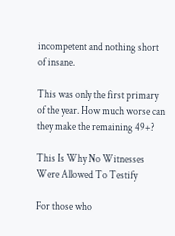incompetent and nothing short of insane.

This was only the first primary of the year. How much worse can they make the remaining 49+?

This Is Why No Witnesses Were Allowed To Testify

For those who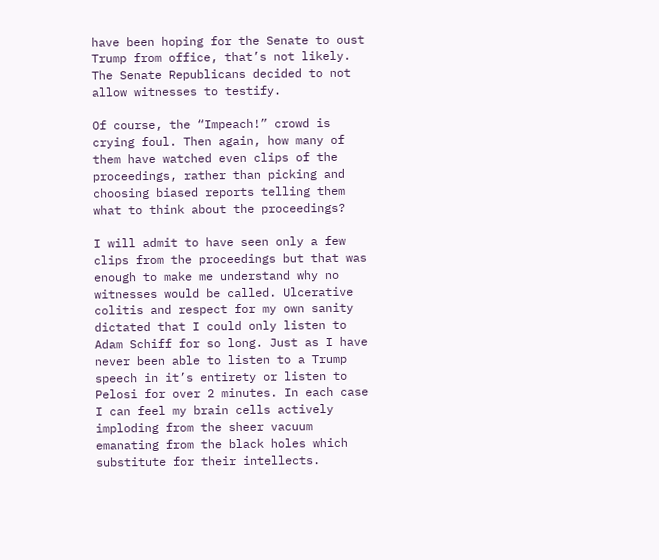have been hoping for the Senate to oust Trump from office, that’s not likely. The Senate Republicans decided to not allow witnesses to testify.

Of course, the “Impeach!” crowd is crying foul. Then again, how many of them have watched even clips of the proceedings, rather than picking and choosing biased reports telling them what to think about the proceedings?

I will admit to have seen only a few clips from the proceedings but that was enough to make me understand why no witnesses would be called. Ulcerative colitis and respect for my own sanity dictated that I could only listen to Adam Schiff for so long. Just as I have never been able to listen to a Trump speech in it’s entirety or listen to Pelosi for over 2 minutes. In each case I can feel my brain cells actively imploding from the sheer vacuum emanating from the black holes which substitute for their intellects.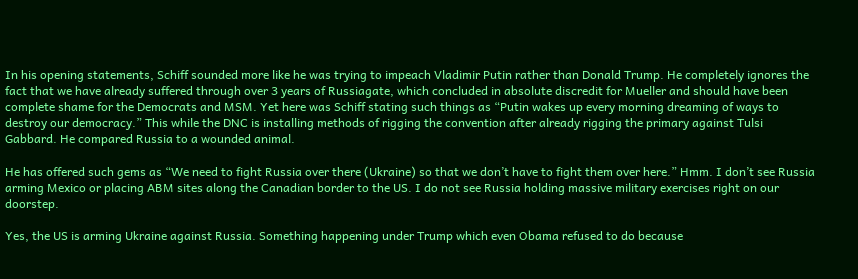In his opening statements, Schiff sounded more like he was trying to impeach Vladimir Putin rather than Donald Trump. He completely ignores the fact that we have already suffered through over 3 years of Russiagate, which concluded in absolute discredit for Mueller and should have been complete shame for the Democrats and MSM. Yet here was Schiff stating such things as “Putin wakes up every morning dreaming of ways to destroy our democracy.” This while the DNC is installing methods of rigging the convention after already rigging the primary against Tulsi Gabbard. He compared Russia to a wounded animal.

He has offered such gems as “We need to fight Russia over there (Ukraine) so that we don’t have to fight them over here.” Hmm. I don’t see Russia arming Mexico or placing ABM sites along the Canadian border to the US. I do not see Russia holding massive military exercises right on our doorstep.

Yes, the US is arming Ukraine against Russia. Something happening under Trump which even Obama refused to do because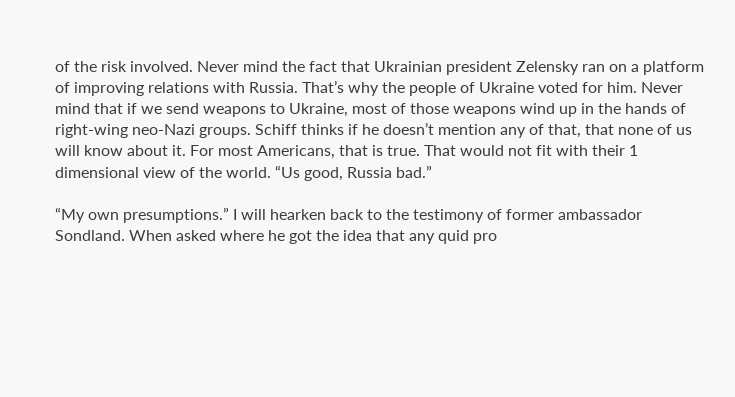of the risk involved. Never mind the fact that Ukrainian president Zelensky ran on a platform of improving relations with Russia. That’s why the people of Ukraine voted for him. Never mind that if we send weapons to Ukraine, most of those weapons wind up in the hands of right-wing neo-Nazi groups. Schiff thinks if he doesn’t mention any of that, that none of us will know about it. For most Americans, that is true. That would not fit with their 1 dimensional view of the world. “Us good, Russia bad.”

“My own presumptions.” I will hearken back to the testimony of former ambassador Sondland. When asked where he got the idea that any quid pro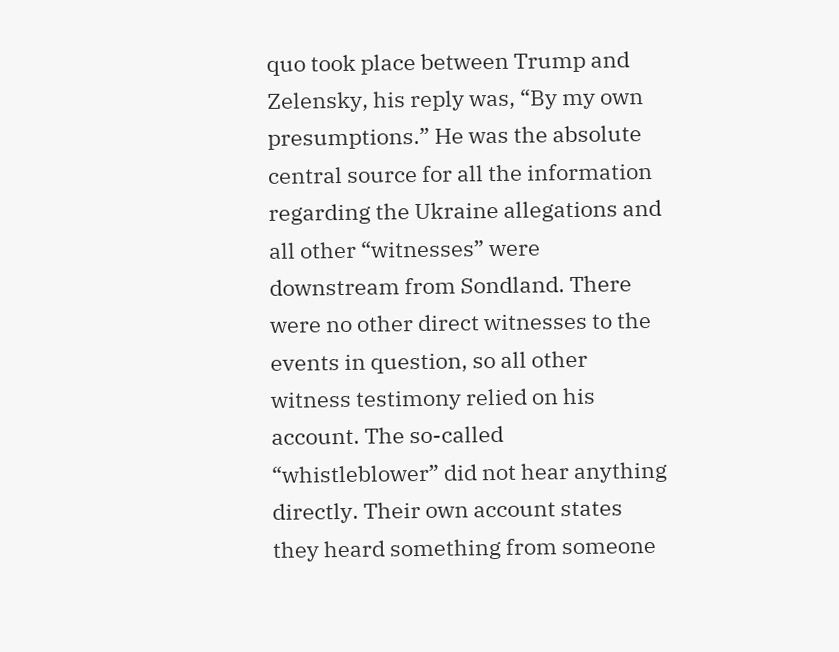quo took place between Trump and Zelensky, his reply was, “By my own presumptions.” He was the absolute central source for all the information regarding the Ukraine allegations and all other “witnesses” were downstream from Sondland. There were no other direct witnesses to the events in question, so all other witness testimony relied on his account. The so-called “whistleblower” did not hear anything directly. Their own account states they heard something from someone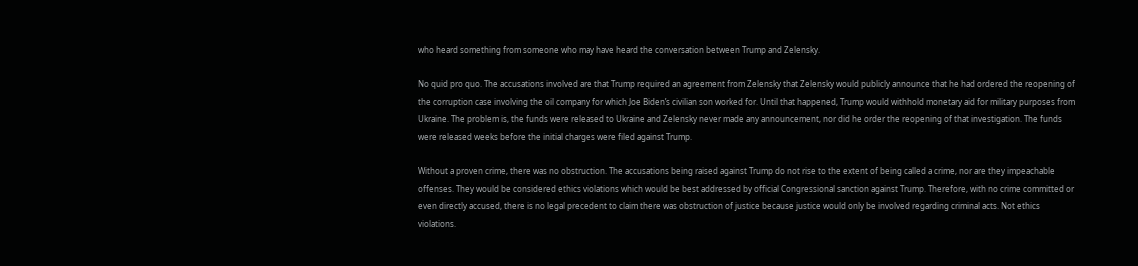who heard something from someone who may have heard the conversation between Trump and Zelensky.

No quid pro quo. The accusations involved are that Trump required an agreement from Zelensky that Zelensky would publicly announce that he had ordered the reopening of the corruption case involving the oil company for which Joe Biden’s civilian son worked for. Until that happened, Trump would withhold monetary aid for military purposes from Ukraine. The problem is, the funds were released to Ukraine and Zelensky never made any announcement, nor did he order the reopening of that investigation. The funds were released weeks before the initial charges were filed against Trump.

Without a proven crime, there was no obstruction. The accusations being raised against Trump do not rise to the extent of being called a crime, nor are they impeachable offenses. They would be considered ethics violations which would be best addressed by official Congressional sanction against Trump. Therefore, with no crime committed or even directly accused, there is no legal precedent to claim there was obstruction of justice because justice would only be involved regarding criminal acts. Not ethics violations.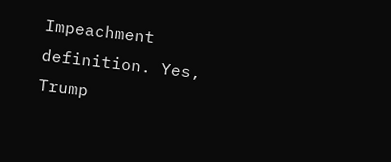Impeachment definition. Yes, Trump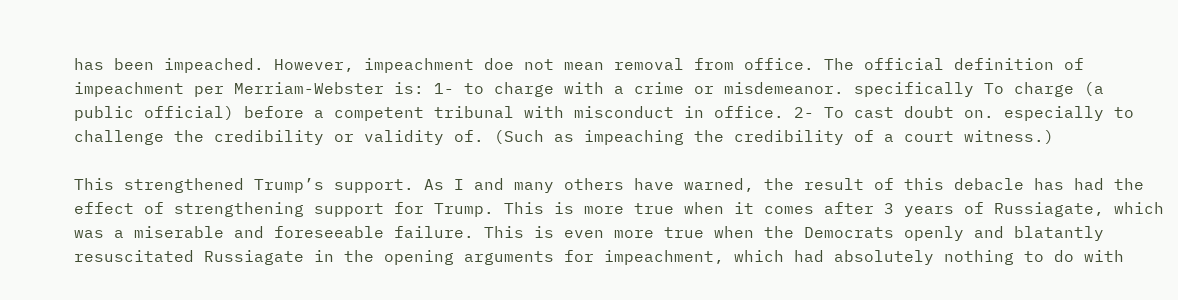has been impeached. However, impeachment doe not mean removal from office. The official definition of impeachment per Merriam-Webster is: 1- to charge with a crime or misdemeanor. specifically To charge (a public official) before a competent tribunal with misconduct in office. 2- To cast doubt on. especially to challenge the credibility or validity of. (Such as impeaching the credibility of a court witness.)

This strengthened Trump’s support. As I and many others have warned, the result of this debacle has had the effect of strengthening support for Trump. This is more true when it comes after 3 years of Russiagate, which was a miserable and foreseeable failure. This is even more true when the Democrats openly and blatantly resuscitated Russiagate in the opening arguments for impeachment, which had absolutely nothing to do with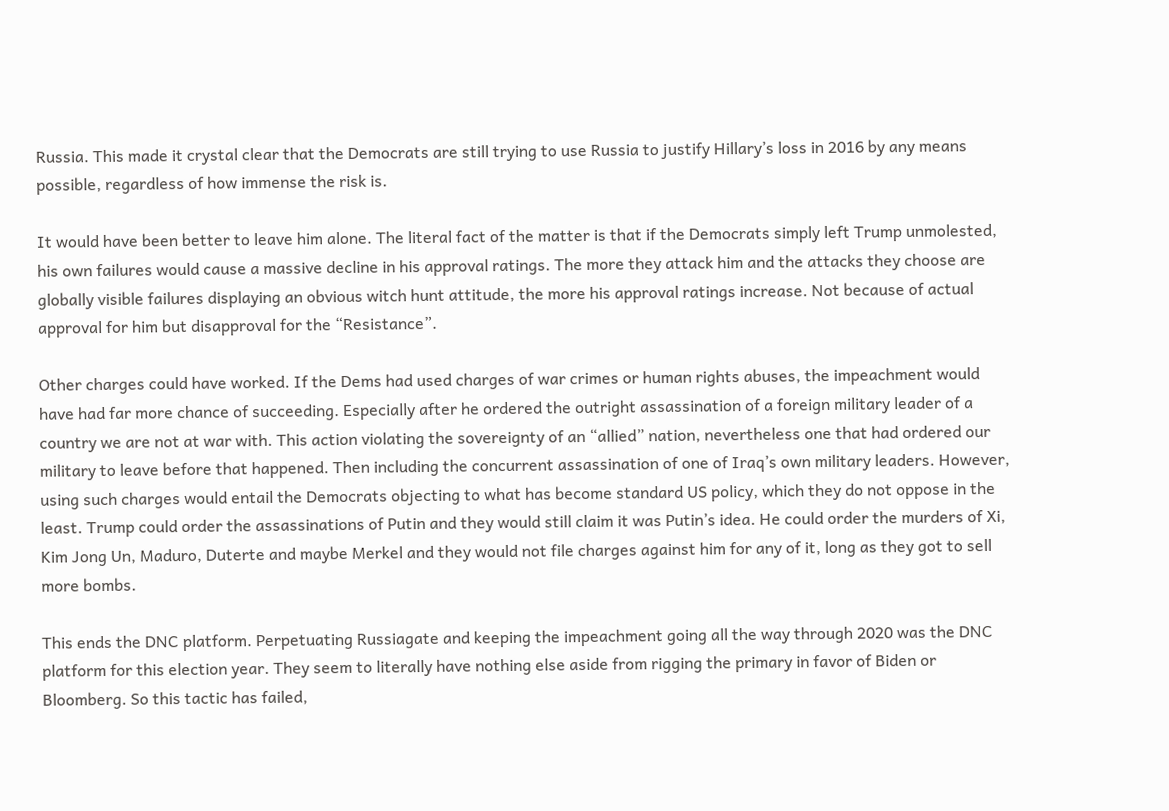Russia. This made it crystal clear that the Democrats are still trying to use Russia to justify Hillary’s loss in 2016 by any means possible, regardless of how immense the risk is.

It would have been better to leave him alone. The literal fact of the matter is that if the Democrats simply left Trump unmolested, his own failures would cause a massive decline in his approval ratings. The more they attack him and the attacks they choose are globally visible failures displaying an obvious witch hunt attitude, the more his approval ratings increase. Not because of actual approval for him but disapproval for the “Resistance”.

Other charges could have worked. If the Dems had used charges of war crimes or human rights abuses, the impeachment would have had far more chance of succeeding. Especially after he ordered the outright assassination of a foreign military leader of a country we are not at war with. This action violating the sovereignty of an “allied” nation, nevertheless one that had ordered our military to leave before that happened. Then including the concurrent assassination of one of Iraq’s own military leaders. However, using such charges would entail the Democrats objecting to what has become standard US policy, which they do not oppose in the least. Trump could order the assassinations of Putin and they would still claim it was Putin’s idea. He could order the murders of Xi, Kim Jong Un, Maduro, Duterte and maybe Merkel and they would not file charges against him for any of it, long as they got to sell more bombs.

This ends the DNC platform. Perpetuating Russiagate and keeping the impeachment going all the way through 2020 was the DNC platform for this election year. They seem to literally have nothing else aside from rigging the primary in favor of Biden or Bloomberg. So this tactic has failed,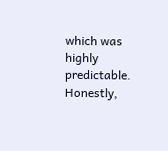which was highly predictable. Honestly,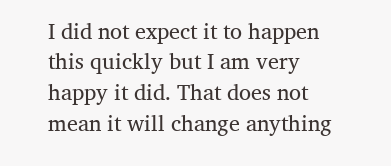I did not expect it to happen this quickly but I am very happy it did. That does not mean it will change anything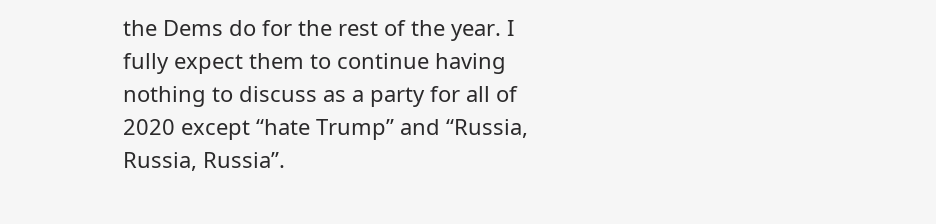the Dems do for the rest of the year. I fully expect them to continue having nothing to discuss as a party for all of 2020 except “hate Trump” and “Russia, Russia, Russia”.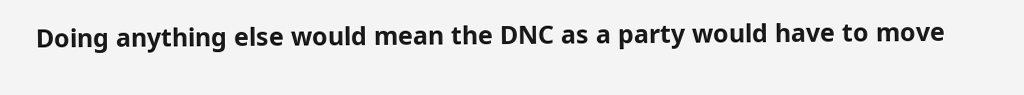Doing anything else would mean the DNC as a party would have to move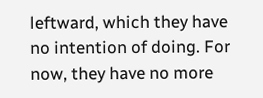leftward, which they have no intention of doing. For now, they have no more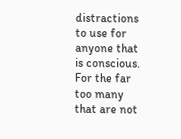distractions to use for anyone that is conscious. For the far too many that are not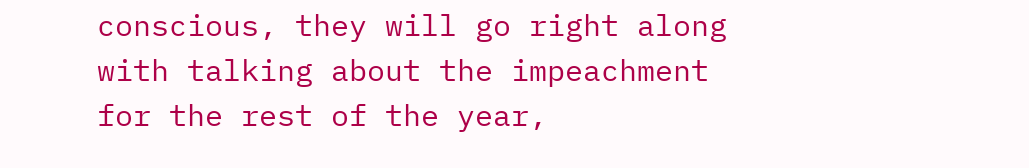conscious, they will go right along with talking about the impeachment for the rest of the year,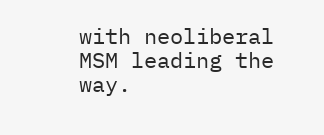with neoliberal MSM leading the way.